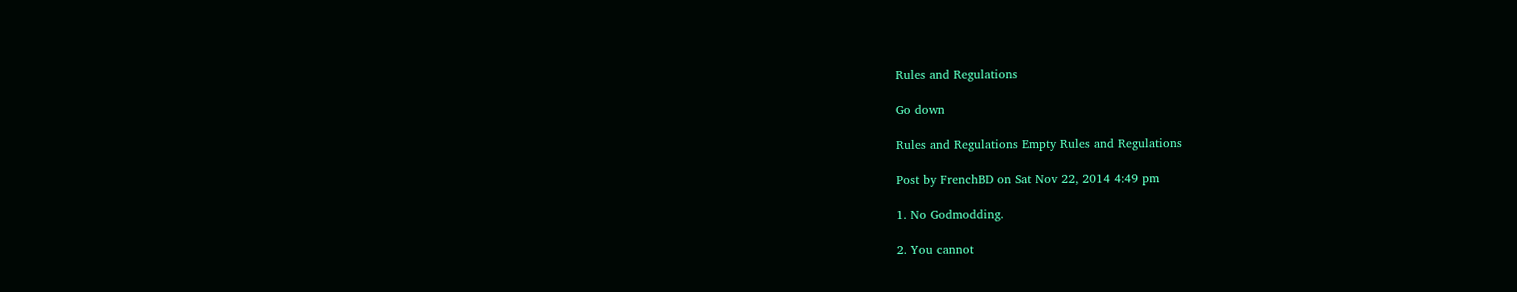Rules and Regulations

Go down

Rules and Regulations Empty Rules and Regulations

Post by FrenchBD on Sat Nov 22, 2014 4:49 pm

1. No Godmodding.

2. You cannot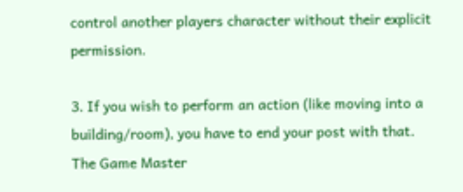control another players character without their explicit permission.

3. If you wish to perform an action (like moving into a building/room), you have to end your post with that. The Game Master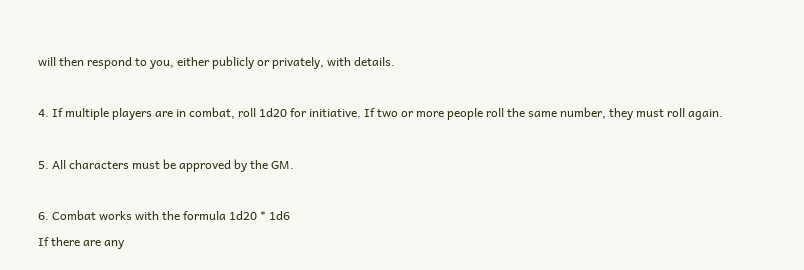will then respond to you, either publicly or privately, with details.

4. If multiple players are in combat, roll 1d20 for initiative. If two or more people roll the same number, they must roll again.

5. All characters must be approved by the GM.

6. Combat works with the formula 1d20 * 1d6
If there are any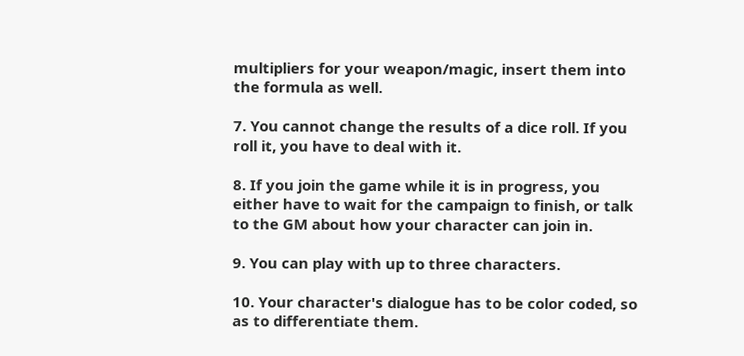multipliers for your weapon/magic, insert them into the formula as well.

7. You cannot change the results of a dice roll. If you roll it, you have to deal with it.

8. If you join the game while it is in progress, you either have to wait for the campaign to finish, or talk to the GM about how your character can join in.

9. You can play with up to three characters.

10. Your character's dialogue has to be color coded, so as to differentiate them.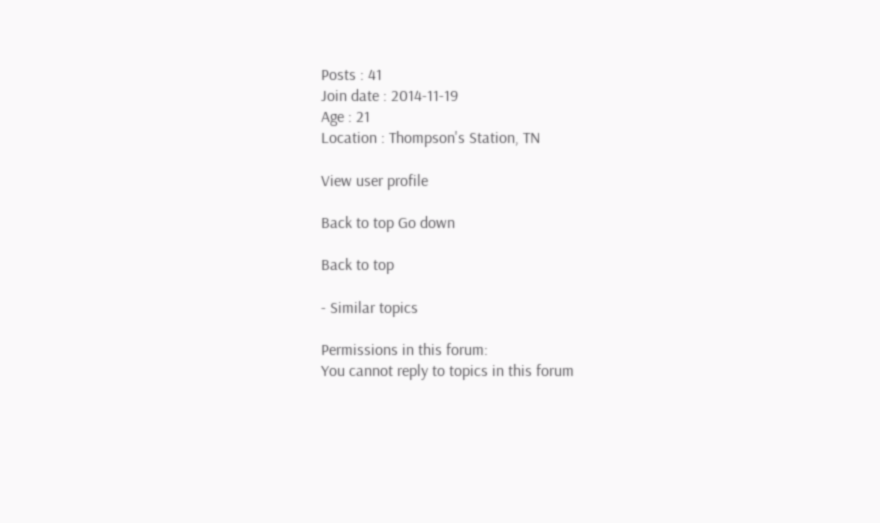Posts : 41
Join date : 2014-11-19
Age : 21
Location : Thompson's Station, TN

View user profile

Back to top Go down

Back to top

- Similar topics

Permissions in this forum:
You cannot reply to topics in this forum